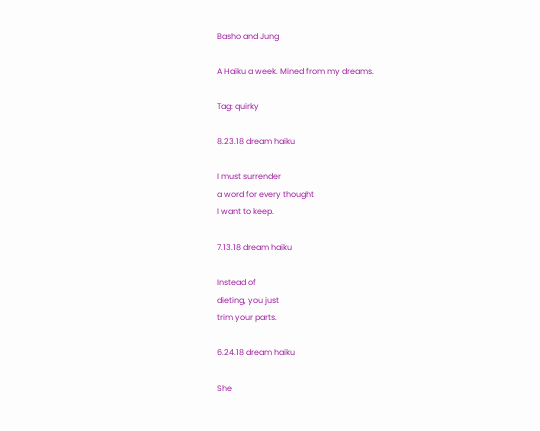Basho and Jung

A Haiku a week. Mined from my dreams.

Tag: quirky

8.23.18 dream haiku

I must surrender
a word for every thought
I want to keep.

7.13.18 dream haiku

Instead of
dieting, you just
trim your parts.

6.24.18 dream haiku

She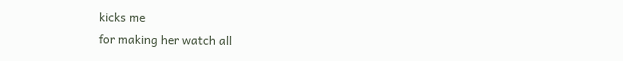kicks me
for making her watch all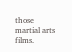those
martial arts films.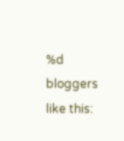%d bloggers like this: